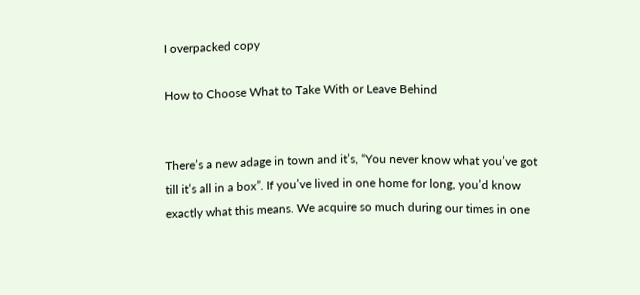I overpacked copy

How to Choose What to Take With or Leave Behind


There’s a new adage in town and it’s, “You never know what you’ve got till it’s all in a box”. If you’ve lived in one home for long, you’d know exactly what this means. We acquire so much during our times in one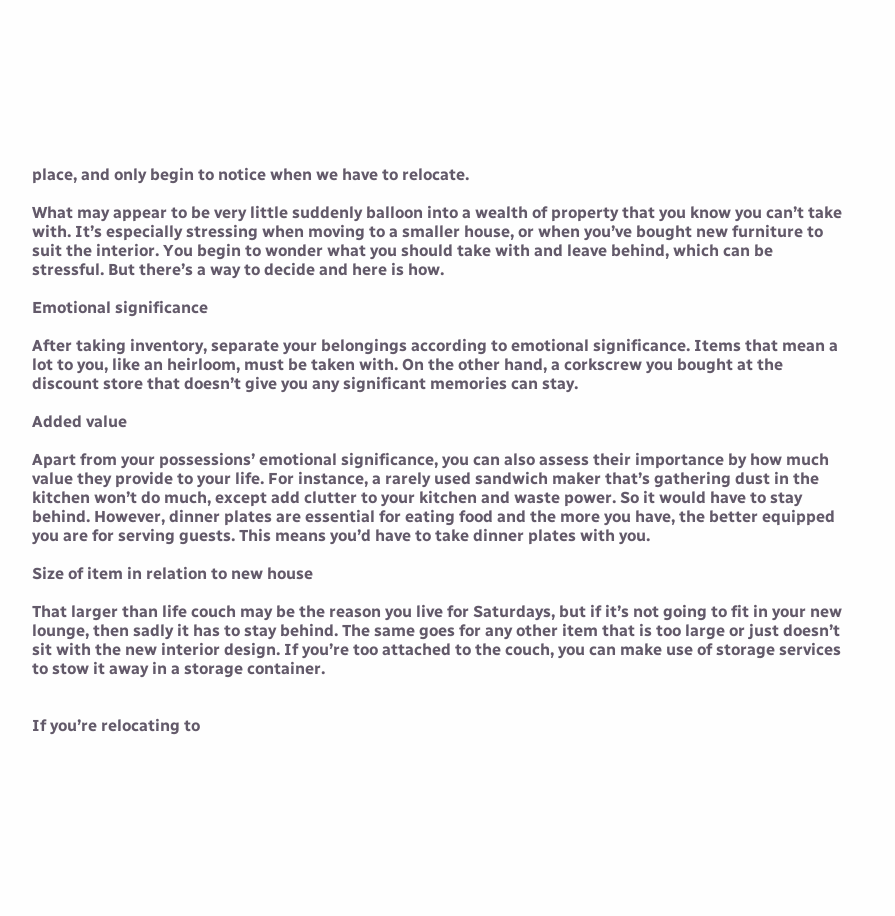place, and only begin to notice when we have to relocate.

What may appear to be very little suddenly balloon into a wealth of property that you know you can’t take with. It’s especially stressing when moving to a smaller house, or when you’ve bought new furniture to suit the interior. You begin to wonder what you should take with and leave behind, which can be stressful. But there’s a way to decide and here is how.

Emotional significance

After taking inventory, separate your belongings according to emotional significance. Items that mean a lot to you, like an heirloom, must be taken with. On the other hand, a corkscrew you bought at the discount store that doesn’t give you any significant memories can stay.

Added value

Apart from your possessions’ emotional significance, you can also assess their importance by how much value they provide to your life. For instance, a rarely used sandwich maker that’s gathering dust in the kitchen won’t do much, except add clutter to your kitchen and waste power. So it would have to stay behind. However, dinner plates are essential for eating food and the more you have, the better equipped you are for serving guests. This means you’d have to take dinner plates with you.

Size of item in relation to new house

That larger than life couch may be the reason you live for Saturdays, but if it’s not going to fit in your new lounge, then sadly it has to stay behind. The same goes for any other item that is too large or just doesn’t sit with the new interior design. If you’re too attached to the couch, you can make use of storage services to stow it away in a storage container.


If you’re relocating to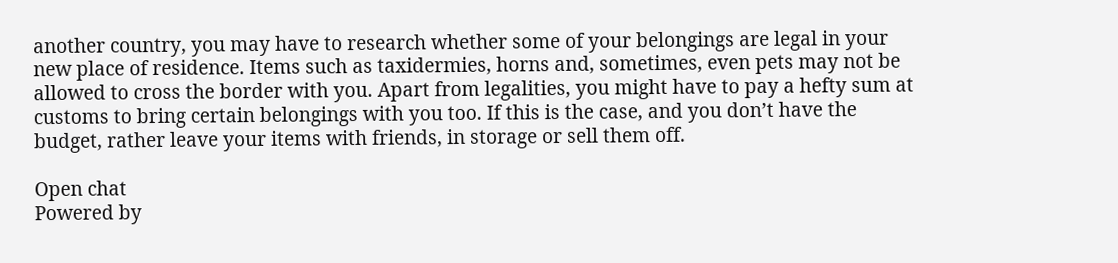another country, you may have to research whether some of your belongings are legal in your new place of residence. Items such as taxidermies, horns and, sometimes, even pets may not be allowed to cross the border with you. Apart from legalities, you might have to pay a hefty sum at customs to bring certain belongings with you too. If this is the case, and you don’t have the budget, rather leave your items with friends, in storage or sell them off.

Open chat
Powered by